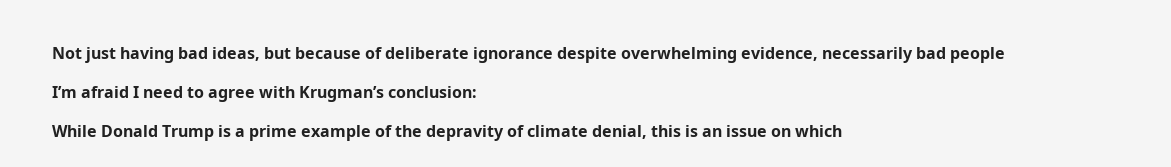Not just having bad ideas, but because of deliberate ignorance despite overwhelming evidence, necessarily bad people

I’m afraid I need to agree with Krugman’s conclusion:

While Donald Trump is a prime example of the depravity of climate denial, this is an issue on which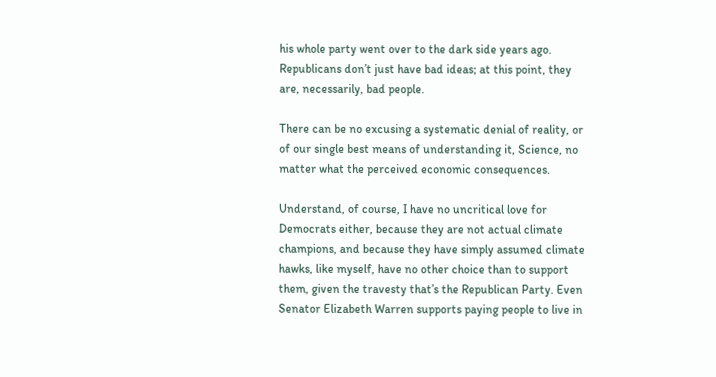his whole party went over to the dark side years ago. Republicans don’t just have bad ideas; at this point, they are, necessarily, bad people.

There can be no excusing a systematic denial of reality, or of our single best means of understanding it, Science, no matter what the perceived economic consequences.

Understand, of course, I have no uncritical love for Democrats either, because they are not actual climate champions, and because they have simply assumed climate hawks, like myself, have no other choice than to support them, given the travesty that’s the Republican Party. Even Senator Elizabeth Warren supports paying people to live in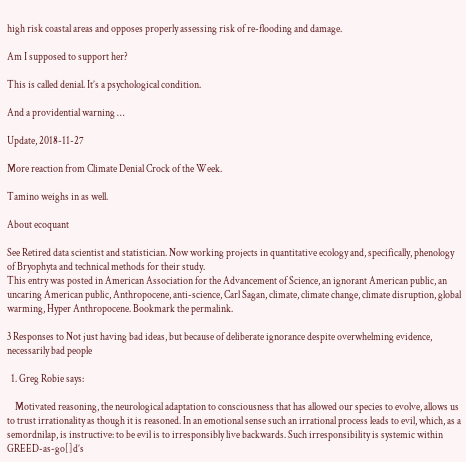high risk coastal areas and opposes properly assessing risk of re-flooding and damage.

Am I supposed to support her?

This is called denial. It’s a psychological condition.

And a providential warning …

Update, 2018-11-27

More reaction from Climate Denial Crock of the Week.

Tamino weighs in as well.

About ecoquant

See Retired data scientist and statistician. Now working projects in quantitative ecology and, specifically, phenology of Bryophyta and technical methods for their study.
This entry was posted in American Association for the Advancement of Science, an ignorant American public, an uncaring American public, Anthropocene, anti-science, Carl Sagan, climate, climate change, climate disruption, global warming, Hyper Anthropocene. Bookmark the permalink.

3 Responses to Not just having bad ideas, but because of deliberate ignorance despite overwhelming evidence, necessarily bad people

  1. Greg Robie says:

    Motivated reasoning, the neurological adaptation to consciousness that has allowed our species to evolve, allows us to trust irrationality as though it is reasoned. In an emotional sense such an irrational process leads to evil, which, as a semordnilap, is instructive: to be evil is to irresponsibly live backwards. Such irresponsibility is systemic within GREED-as-go[]d’s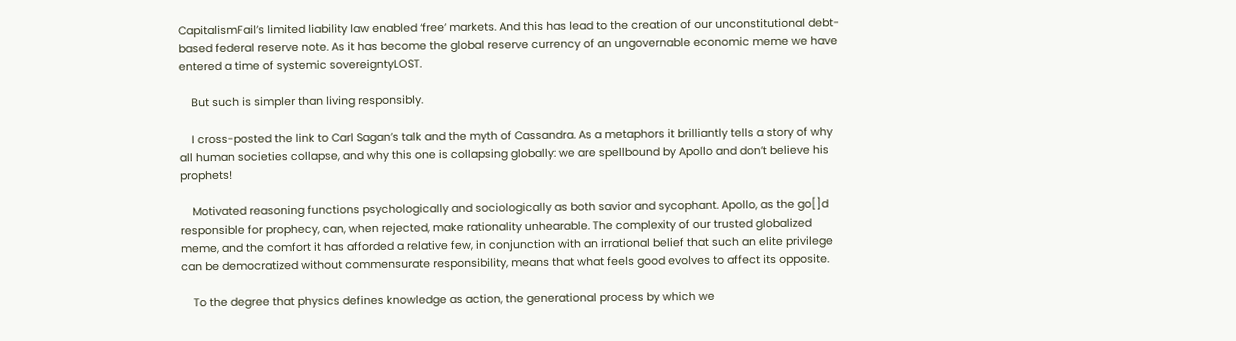CapitalismFail’s limited liability law enabled ‘free’ markets. And this has lead to the creation of our unconstitutional debt-based federal reserve note. As it has become the global reserve currency of an ungovernable economic meme we have entered a time of systemic sovereigntyLOST.

    But such is simpler than living responsibly.

    I cross-posted the link to Carl Sagan’s talk and the myth of Cassandra. As a metaphors it brilliantly tells a story of why all human societies collapse, and why this one is collapsing globally: we are spellbound by Apollo and don’t believe his prophets!

    Motivated reasoning functions psychologically and sociologically as both savior and sycophant. Apollo, as the go[]d responsible for prophecy, can, when rejected, make rationality unhearable. The complexity of our trusted globalized meme, and the comfort it has afforded a relative few, in conjunction with an irrational belief that such an elite privilege can be democratized without commensurate responsibility, means that what feels good evolves to affect its opposite.

    To the degree that physics defines knowledge as action, the generational process by which we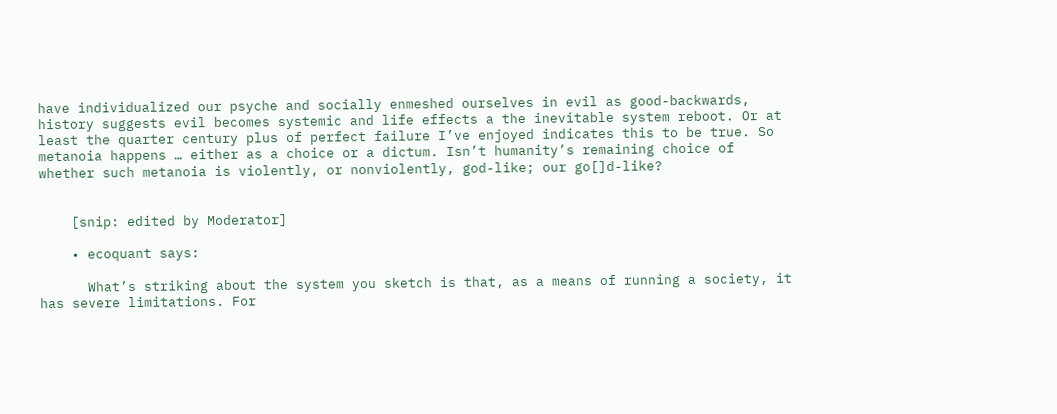have individualized our psyche and socially enmeshed ourselves in evil as good-backwards, history suggests evil becomes systemic and life effects a the inevitable system reboot. Or at least the quarter century plus of perfect failure I’ve enjoyed indicates this to be true. So metanoia happens … either as a choice or a dictum. Isn’t humanity’s remaining choice of whether such metanoia is violently, or nonviolently, god-like; our go[]d-like?


    [snip: edited by Moderator]

    • ecoquant says:

      What’s striking about the system you sketch is that, as a means of running a society, it has severe limitations. For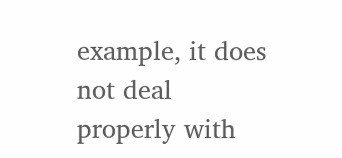example, it does not deal properly with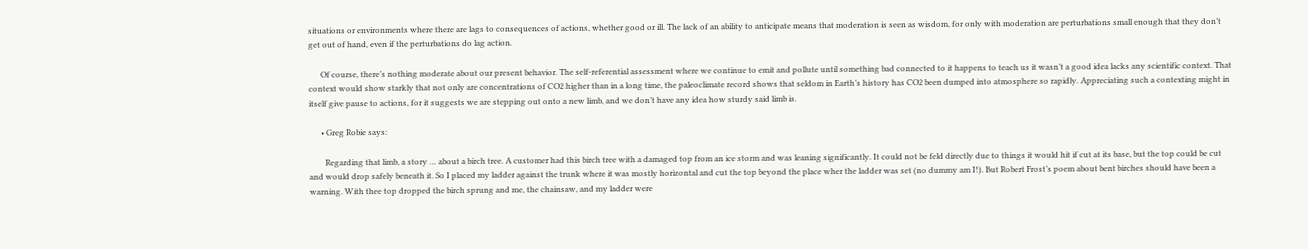situations or environments where there are lags to consequences of actions, whether good or ill. The lack of an ability to anticipate means that moderation is seen as wisdom, for only with moderation are perturbations small enough that they don’t get out of hand, even if the perturbations do lag action.

      Of course, there’s nothing moderate about our present behavior. The self-referential assessment where we continue to emit and pollute until something bad connected to it happens to teach us it wasn’t a good idea lacks any scientific context. That context would show starkly that not only are concentrations of CO2 higher than in a long time, the paleoclimate record shows that seldom in Earth’s history has CO2 been dumped into atmosphere so rapidly. Appreciating such a contexting might in itself give pause to actions, for it suggests we are stepping out onto a new limb, and we don’t have any idea how sturdy said limb is.

      • Greg Robie says:

        Regarding that limb, a story … about a birch tree. A customer had this birch tree with a damaged top from an ice storm and was leaning significantly. It could not be feld directly due to things it would hit if cut at its base, but the top could be cut and would drop safely beneath it. So I placed my ladder against the trunk where it was mostly horizontal and cut the top beyond the place wher the ladder was set (no dummy am I!). But Robert Frost’s poem about bent birches should have been a warning. With thee top dropped the birch sprung and me, the chainsaw, and my ladder were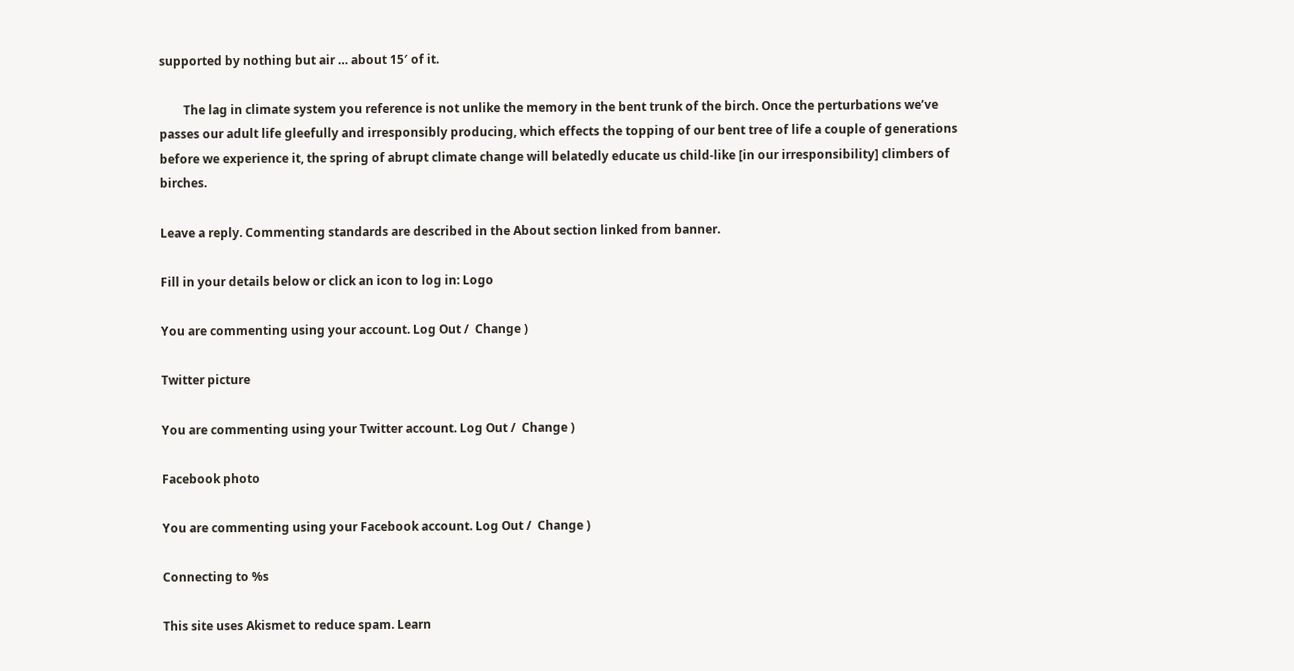supported by nothing but air … about 15′ of it.

        The lag in climate system you reference is not unlike the memory in the bent trunk of the birch. Once the perturbations we’ve passes our adult life gleefully and irresponsibly producing, which effects the topping of our bent tree of life a couple of generations before we experience it, the spring of abrupt climate change will belatedly educate us child-like [in our irresponsibility] climbers of birches.

Leave a reply. Commenting standards are described in the About section linked from banner.

Fill in your details below or click an icon to log in: Logo

You are commenting using your account. Log Out /  Change )

Twitter picture

You are commenting using your Twitter account. Log Out /  Change )

Facebook photo

You are commenting using your Facebook account. Log Out /  Change )

Connecting to %s

This site uses Akismet to reduce spam. Learn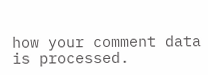how your comment data is processed.